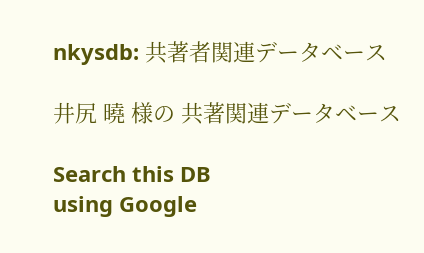nkysdb: 共著者関連データベース

井尻 曉 様の 共著関連データベース

Search this DB
using Google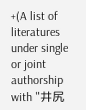+(A list of literatures under single or joint authorship with "井尻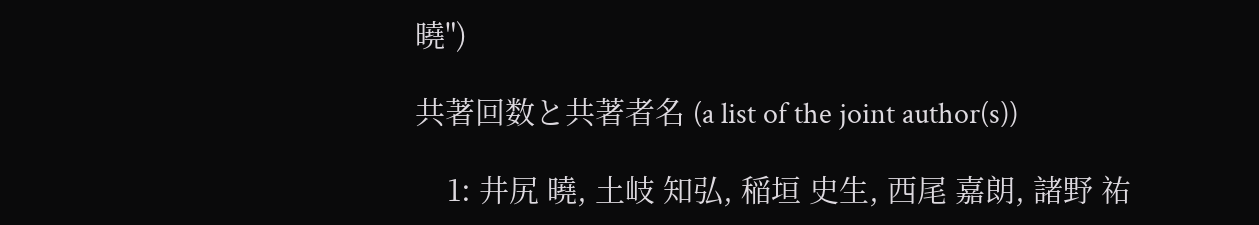曉")

共著回数と共著者名 (a list of the joint author(s))

    1: 井尻 曉, 土岐 知弘, 稲垣 史生, 西尾 嘉朗, 諸野 祐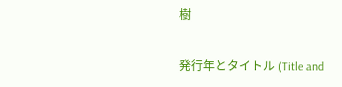樹

発行年とタイトル (Title and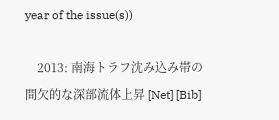year of the issue(s))

    2013: 南海トラフ沈み込み帯の間欠的な深部流体上昇 [Net] [Bib]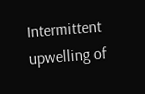Intermittent upwelling of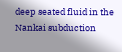deep seated fluid in the Nankai subduction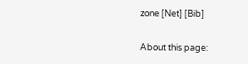zone [Net] [Bib]

About this page: